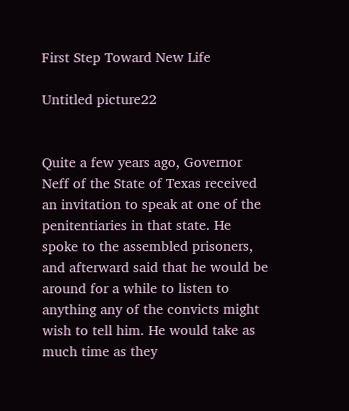First Step Toward New Life

Untitled picture22


Quite a few years ago, Governor Neff of the State of Texas received an invitation to speak at one of the penitentiaries in that state. He spoke to the assembled prisoners, and afterward said that he would be around for a while to listen to anything any of the convicts might wish to tell him. He would take as much time as they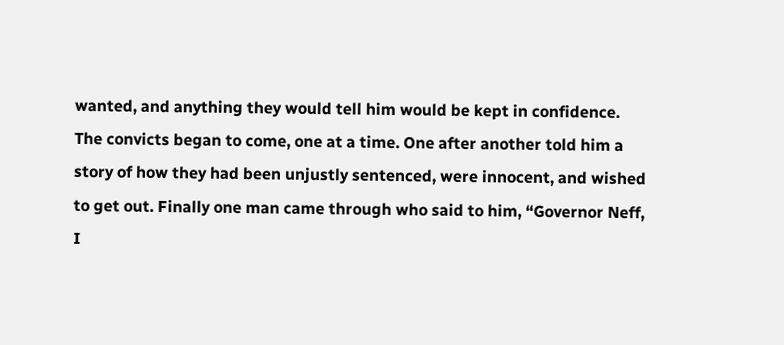wanted, and anything they would tell him would be kept in confidence.
The convicts began to come, one at a time. One after another told him a story of how they had been unjustly sentenced, were innocent, and wished to get out. Finally one man came through who said to him, “Governor Neff, I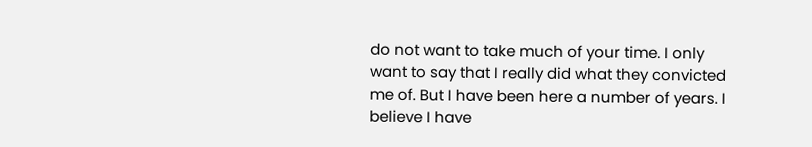do not want to take much of your time. I only want to say that I really did what they convicted me of. But I have been here a number of years. I believe I have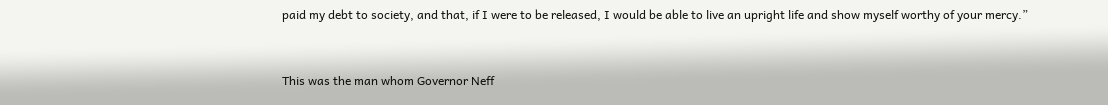paid my debt to society, and that, if I were to be released, I would be able to live an upright life and show myself worthy of your mercy.”


This was the man whom Governor Neff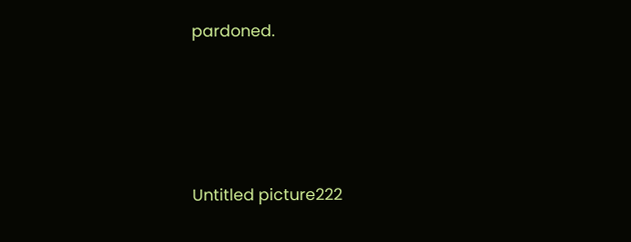pardoned.




Untitled picture222